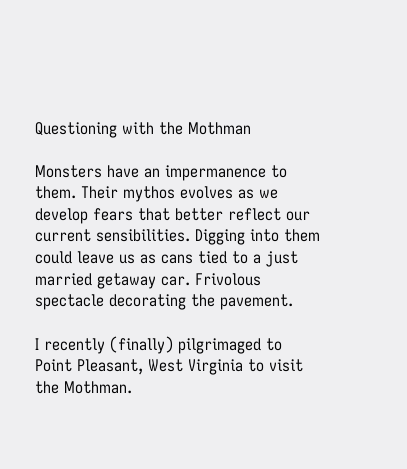Questioning with the Mothman

Monsters have an impermanence to them. Their mythos evolves as we develop fears that better reflect our current sensibilities. Digging into them could leave us as cans tied to a just married getaway car. Frivolous spectacle decorating the pavement.

I recently (finally) pilgrimaged to Point Pleasant, West Virginia to visit the Mothman.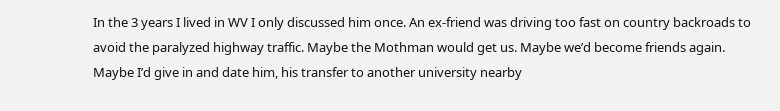In the 3 years I lived in WV I only discussed him once. An ex-friend was driving too fast on country backroads to avoid the paralyzed highway traffic. Maybe the Mothman would get us. Maybe we’d become friends again. Maybe I’d give in and date him, his transfer to another university nearby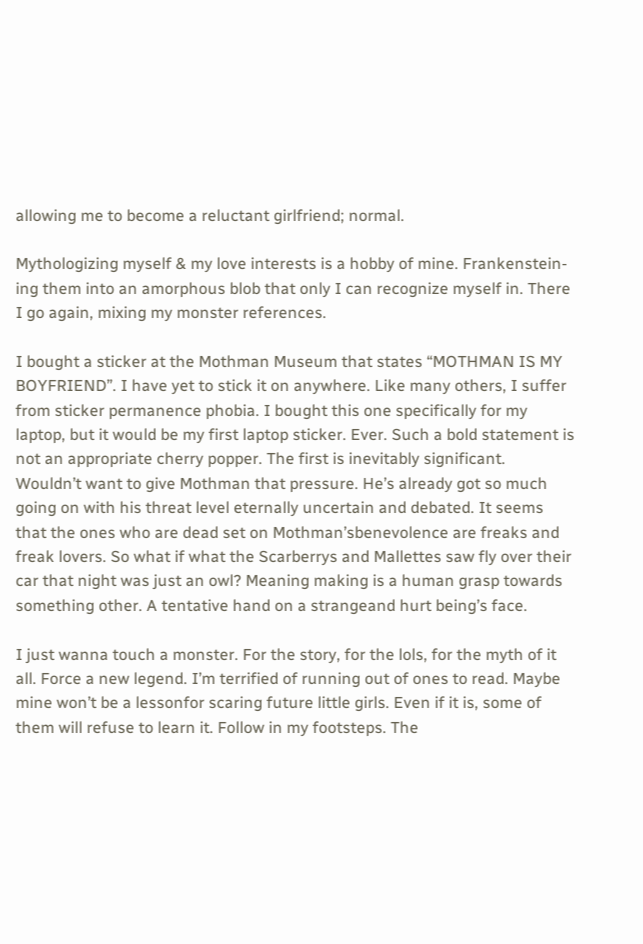allowing me to become a reluctant girlfriend; normal.

Mythologizing myself & my love interests is a hobby of mine. Frankenstein-ing them into an amorphous blob that only I can recognize myself in. There I go again, mixing my monster references.

I bought a sticker at the Mothman Museum that states “MOTHMAN IS MY BOYFRIEND”. I have yet to stick it on anywhere. Like many others, I suffer from sticker permanence phobia. I bought this one specifically for my laptop, but it would be my first laptop sticker. Ever. Such a bold statement is not an appropriate cherry popper. The first is inevitably significant. Wouldn’t want to give Mothman that pressure. He’s already got so much going on with his threat level eternally uncertain and debated. It seems that the ones who are dead set on Mothman’sbenevolence are freaks and freak lovers. So what if what the Scarberrys and Mallettes saw fly over their car that night was just an owl? Meaning making is a human grasp towards something other. A tentative hand on a strangeand hurt being’s face.

I just wanna touch a monster. For the story, for the lols, for the myth of it all. Force a new legend. I’m terrified of running out of ones to read. Maybe mine won’t be a lessonfor scaring future little girls. Even if it is, some of them will refuse to learn it. Follow in my footsteps. The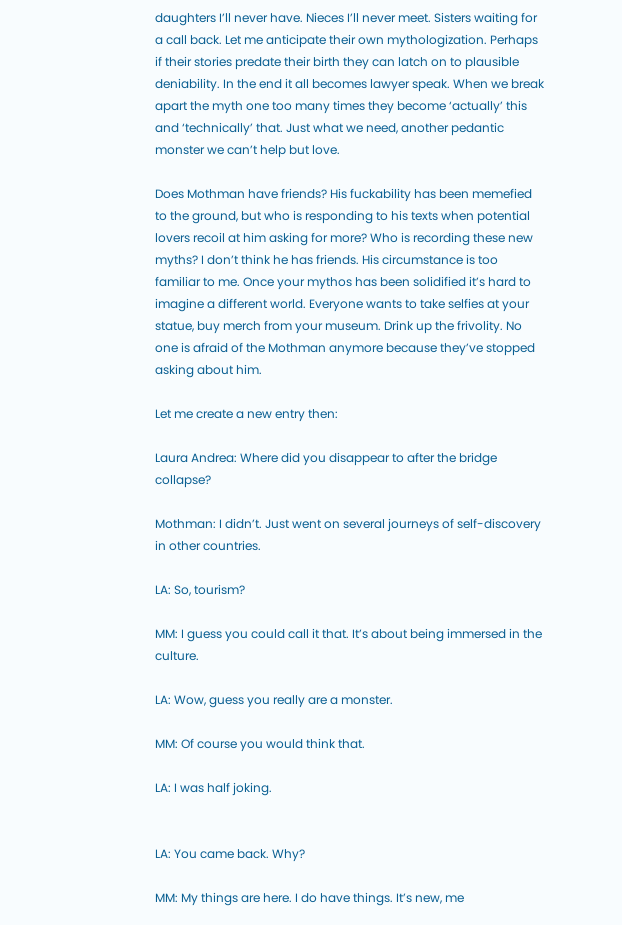daughters I’ll never have. Nieces I’ll never meet. Sisters waiting for a call back. Let me anticipate their own mythologization. Perhaps if their stories predate their birth they can latch on to plausible deniability. In the end it all becomes lawyer speak. When we break apart the myth one too many times they become ‘actually’ this and ‘technically’ that. Just what we need, another pedantic monster we can’t help but love.

Does Mothman have friends? His fuckability has been memefied to the ground, but who is responding to his texts when potential lovers recoil at him asking for more? Who is recording these new myths? I don’t think he has friends. His circumstance is too familiar to me. Once your mythos has been solidified it’s hard to imagine a different world. Everyone wants to take selfies at your statue, buy merch from your museum. Drink up the frivolity. No one is afraid of the Mothman anymore because they’ve stopped asking about him.

Let me create a new entry then:

Laura Andrea: Where did you disappear to after the bridge collapse?

Mothman: I didn’t. Just went on several journeys of self-discovery in other countries.

LA: So, tourism?

MM: I guess you could call it that. It’s about being immersed in the culture.

LA: Wow, guess you really are a monster.

MM: Of course you would think that.

LA: I was half joking.


LA: You came back. Why?

MM: My things are here. I do have things. It’s new, me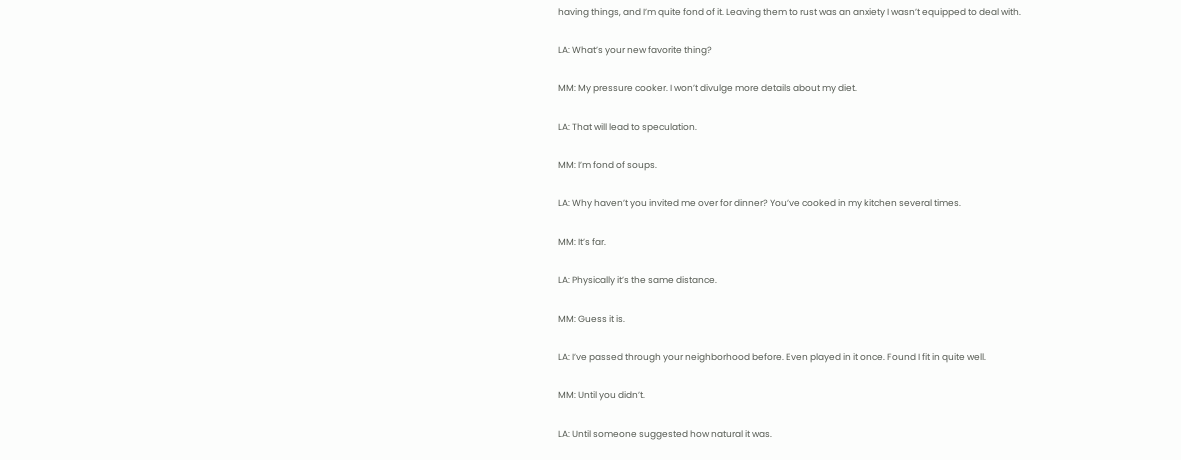having things, and I’m quite fond of it. Leaving them to rust was an anxiety I wasn’t equipped to deal with.

LA: What’s your new favorite thing?

MM: My pressure cooker. I won’t divulge more details about my diet.

LA: That will lead to speculation.

MM: I’m fond of soups.

LA: Why haven’t you invited me over for dinner? You’ve cooked in my kitchen several times.

MM: It’s far.

LA: Physically it’s the same distance.

MM: Guess it is.

LA: I’ve passed through your neighborhood before. Even played in it once. Found I fit in quite well.

MM: Until you didn’t.

LA: Until someone suggested how natural it was.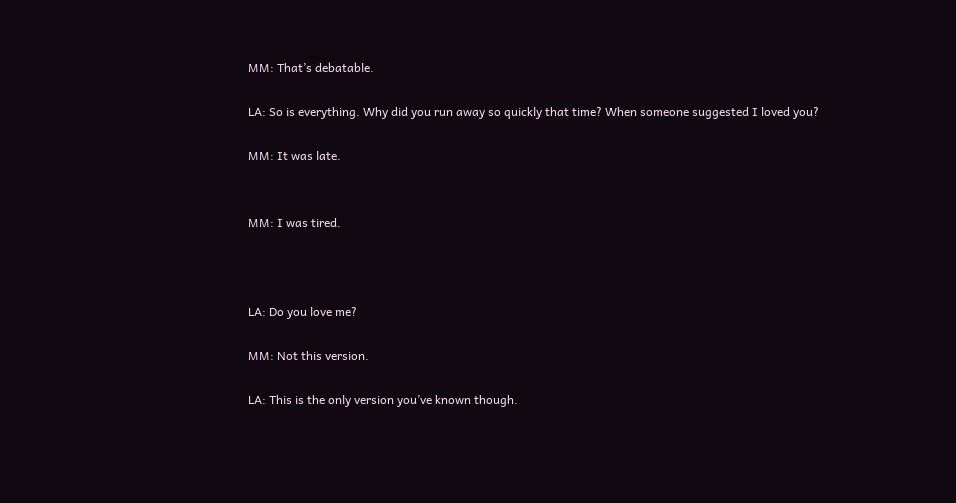MM: That’s debatable.

LA: So is everything. Why did you run away so quickly that time? When someone suggested I loved you?

MM: It was late.


MM: I was tired.



LA: Do you love me?

MM: Not this version.

LA: This is the only version you’ve known though.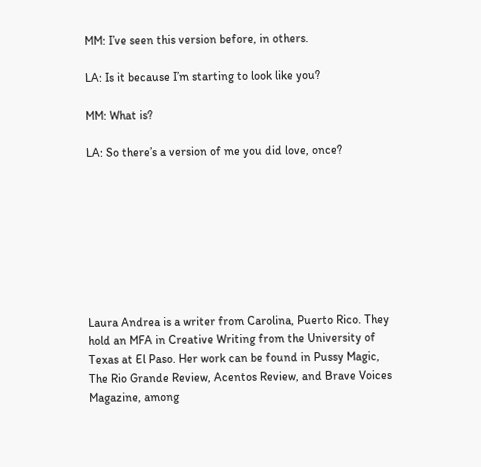MM: I’ve seen this version before, in others.

LA: Is it because I’m starting to look like you?

MM: What is?

LA: So there’s a version of me you did love, once?








Laura Andrea is a writer from Carolina, Puerto Rico. They hold an MFA in Creative Writing from the University of Texas at El Paso. Her work can be found in Pussy Magic, The Rio Grande Review, Acentos Review, and Brave Voices Magazine, among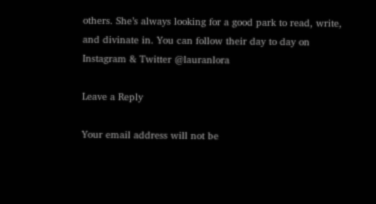others. She’s always looking for a good park to read, write, and divinate in. You can follow their day to day on Instagram & Twitter @lauranlora

Leave a Reply

Your email address will not be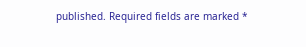published. Required fields are marked *